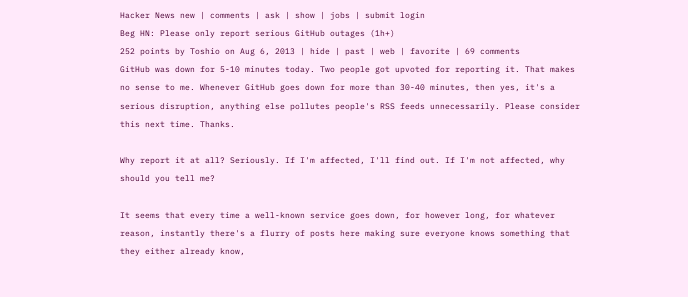Hacker News new | comments | ask | show | jobs | submit login
Beg HN: Please only report serious GitHub outages (1h+)
252 points by Toshio on Aug 6, 2013 | hide | past | web | favorite | 69 comments
GitHub was down for 5-10 minutes today. Two people got upvoted for reporting it. That makes no sense to me. Whenever GitHub goes down for more than 30-40 minutes, then yes, it's a serious disruption, anything else pollutes people's RSS feeds unnecessarily. Please consider this next time. Thanks.

Why report it at all? Seriously. If I'm affected, I'll find out. If I'm not affected, why should you tell me?

It seems that every time a well-known service goes down, for however long, for whatever reason, instantly there's a flurry of posts here making sure everyone knows something that they either already know,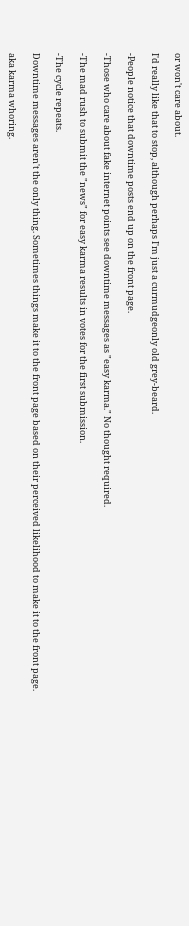or won't care about.

I'd really like that to stop, although perhaps I'm just a curmudgeonly old grey-beard.

-People notice that downtime posts end up on the front page.

-Those who care about fake internet points see downtime messages as "easy karma." No thought required.

-The mad rush to submit the "news" for easy karma results in votes for the first submission.

-The cycle repeats.

Downtime messages aren't the only thing. Sometimes things make it to the front page based on their perceived likelihood to make it to the front page.

aka karma whoring.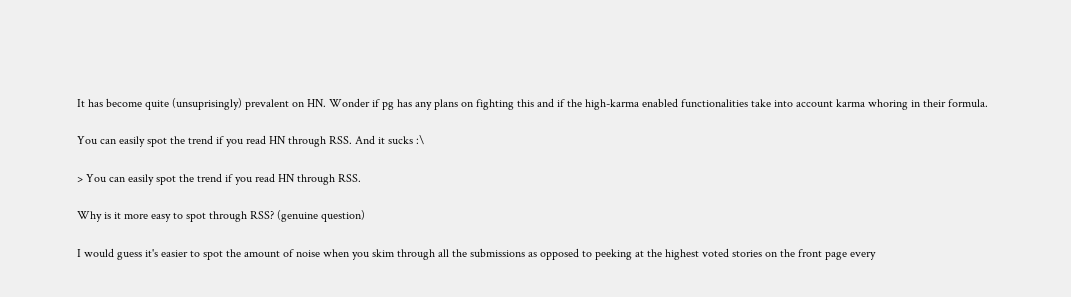It has become quite (unsuprisingly) prevalent on HN. Wonder if pg has any plans on fighting this and if the high-karma enabled functionalities take into account karma whoring in their formula.

You can easily spot the trend if you read HN through RSS. And it sucks :\

> You can easily spot the trend if you read HN through RSS.

Why is it more easy to spot through RSS? (genuine question)

I would guess it's easier to spot the amount of noise when you skim through all the submissions as opposed to peeking at the highest voted stories on the front page every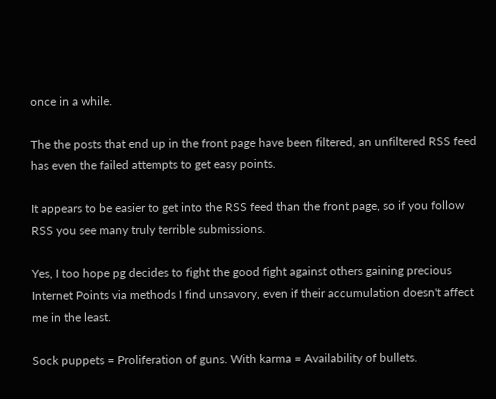once in a while.

The the posts that end up in the front page have been filtered, an unfiltered RSS feed has even the failed attempts to get easy points.

It appears to be easier to get into the RSS feed than the front page, so if you follow RSS you see many truly terrible submissions.

Yes, I too hope pg decides to fight the good fight against others gaining precious Internet Points via methods I find unsavory, even if their accumulation doesn't affect me in the least.

Sock puppets = Proliferation of guns. With karma = Availability of bullets.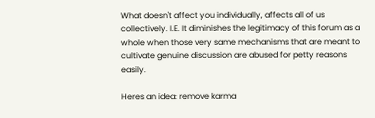What doesn't affect you individually, affects all of us collectively. I.E. It diminishes the legitimacy of this forum as a whole when those very same mechanisms that are meant to cultivate genuine discussion are abused for petty reasons easily.

Heres an idea: remove karma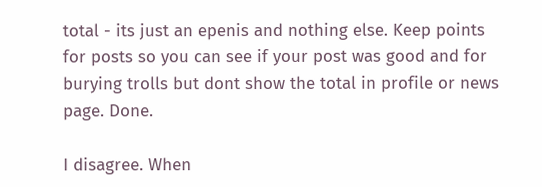total - its just an epenis and nothing else. Keep points for posts so you can see if your post was good and for burying trolls but dont show the total in profile or news page. Done.

I disagree. When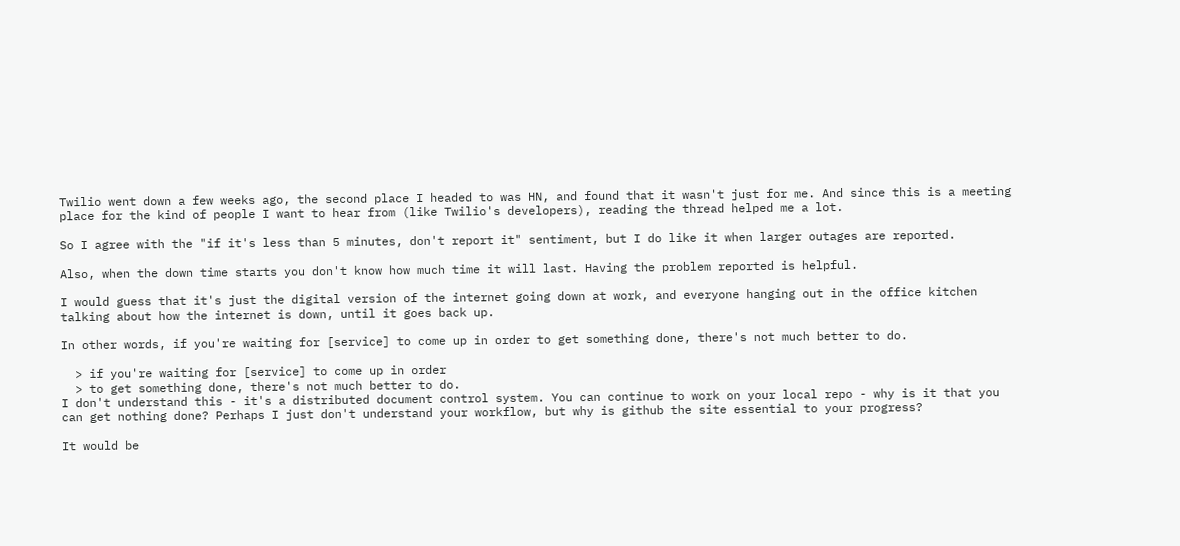Twilio went down a few weeks ago, the second place I headed to was HN, and found that it wasn't just for me. And since this is a meeting place for the kind of people I want to hear from (like Twilio's developers), reading the thread helped me a lot.

So I agree with the "if it's less than 5 minutes, don't report it" sentiment, but I do like it when larger outages are reported.

Also, when the down time starts you don't know how much time it will last. Having the problem reported is helpful.

I would guess that it's just the digital version of the internet going down at work, and everyone hanging out in the office kitchen talking about how the internet is down, until it goes back up.

In other words, if you're waiting for [service] to come up in order to get something done, there's not much better to do.

  > if you're waiting for [service] to come up in order
  > to get something done, there's not much better to do.
I don't understand this - it's a distributed document control system. You can continue to work on your local repo - why is it that you can get nothing done? Perhaps I just don't understand your workflow, but why is github the site essential to your progress?

It would be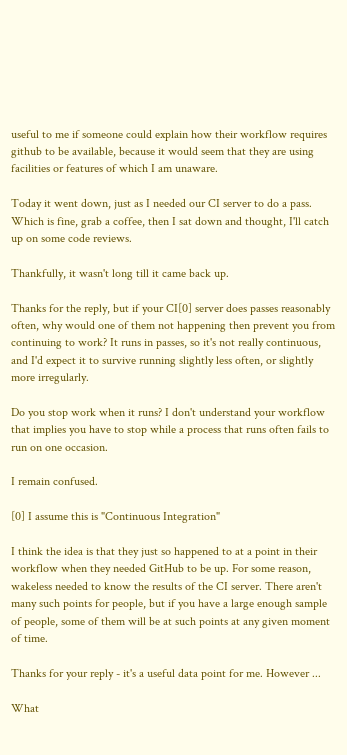useful to me if someone could explain how their workflow requires github to be available, because it would seem that they are using facilities or features of which I am unaware.

Today it went down, just as I needed our CI server to do a pass. Which is fine, grab a coffee, then I sat down and thought, I'll catch up on some code reviews.

Thankfully, it wasn't long till it came back up.

Thanks for the reply, but if your CI[0] server does passes reasonably often, why would one of them not happening then prevent you from continuing to work? It runs in passes, so it's not really continuous, and I'd expect it to survive running slightly less often, or slightly more irregularly.

Do you stop work when it runs? I don't understand your workflow that implies you have to stop while a process that runs often fails to run on one occasion.

I remain confused.

[0] I assume this is "Continuous Integration"

I think the idea is that they just so happened to at a point in their workflow when they needed GitHub to be up. For some reason, wakeless needed to know the results of the CI server. There aren't many such points for people, but if you have a large enough sample of people, some of them will be at such points at any given moment of time.

Thanks for your reply - it's a useful data point for me. However ...

What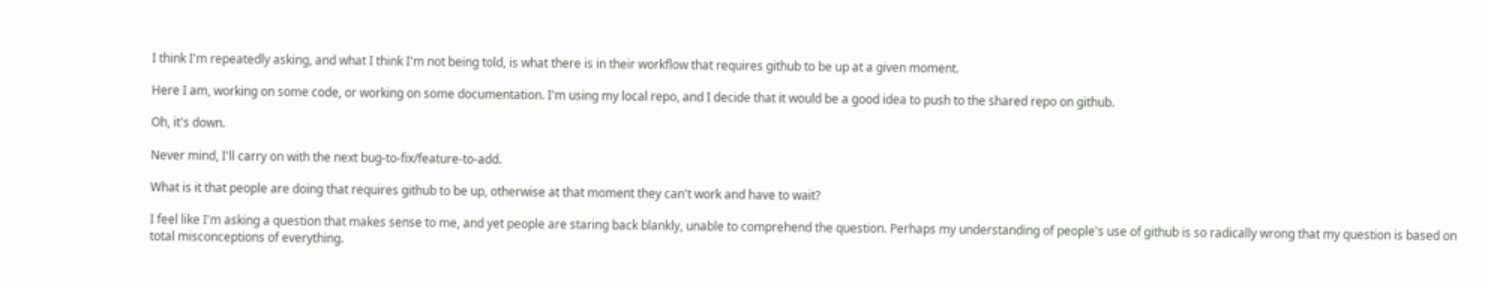I think I'm repeatedly asking, and what I think I'm not being told, is what there is in their workflow that requires github to be up at a given moment.

Here I am, working on some code, or working on some documentation. I'm using my local repo, and I decide that it would be a good idea to push to the shared repo on github.

Oh, it's down.

Never mind, I'll carry on with the next bug-to-fix/feature-to-add.

What is it that people are doing that requires github to be up, otherwise at that moment they can't work and have to wait?

I feel like I'm asking a question that makes sense to me, and yet people are staring back blankly, unable to comprehend the question. Perhaps my understanding of people's use of github is so radically wrong that my question is based on total misconceptions of everything.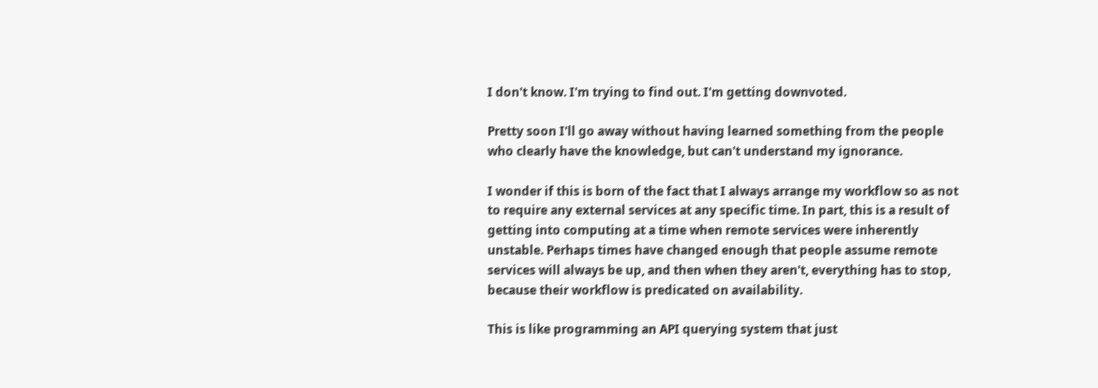I don't know. I'm trying to find out. I'm getting downvoted.

Pretty soon I'll go away without having learned something from the people who clearly have the knowledge, but can't understand my ignorance.

I wonder if this is born of the fact that I always arrange my workflow so as not to require any external services at any specific time. In part, this is a result of getting into computing at a time when remote services were inherently unstable. Perhaps times have changed enough that people assume remote services will always be up, and then when they aren't, everything has to stop, because their workflow is predicated on availability.

This is like programming an API querying system that just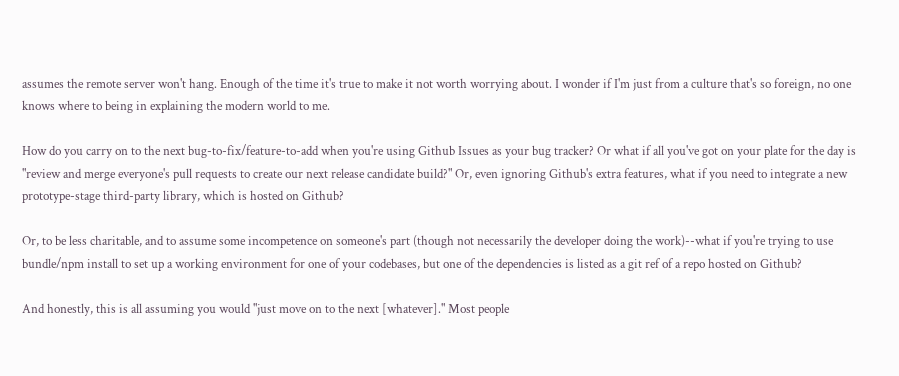assumes the remote server won't hang. Enough of the time it's true to make it not worth worrying about. I wonder if I'm just from a culture that's so foreign, no one knows where to being in explaining the modern world to me.

How do you carry on to the next bug-to-fix/feature-to-add when you're using Github Issues as your bug tracker? Or what if all you've got on your plate for the day is "review and merge everyone's pull requests to create our next release candidate build?" Or, even ignoring Github's extra features, what if you need to integrate a new prototype-stage third-party library, which is hosted on Github?

Or, to be less charitable, and to assume some incompetence on someone's part (though not necessarily the developer doing the work)--what if you're trying to use bundle/npm install to set up a working environment for one of your codebases, but one of the dependencies is listed as a git ref of a repo hosted on Github?

And honestly, this is all assuming you would "just move on to the next [whatever]." Most people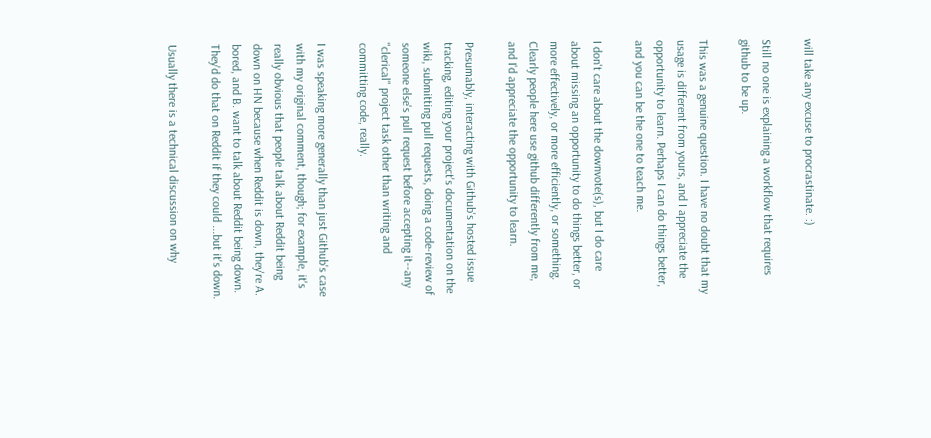will take any excuse to procrastinate. :)

Still no one is explaining a workflow that requires github to be up.

This was a genuine question. I have no doubt that my usage is different from yours, and I appreciate the opportunity to learn. Perhaps I can do things better, and you can be the one to teach me.

I don't care about the downvote(s), but I do care about missing an opportunity to do things better, or more effectively, or more efficiently, or something. Clearly people here use github differently from me, and I'd appreciate the opportunity to learn.

Presumably, interacting with Github's hosted issue tracking, editing your project's documentation on the wiki, submitting pull requests, doing a code-review of someone else's pull request before accepting it--any "clerical" project task other than writing and committing code, really.

I was speaking more generally than just Github's case with my original comment, though; for example, it's really obvious that people talk about Reddit being down on HN because when Reddit is down, they're A. bored, and B. want to talk about Reddit being down. They'd do that on Reddit if they could ...but it's down.

Usually there is a technical discussion on why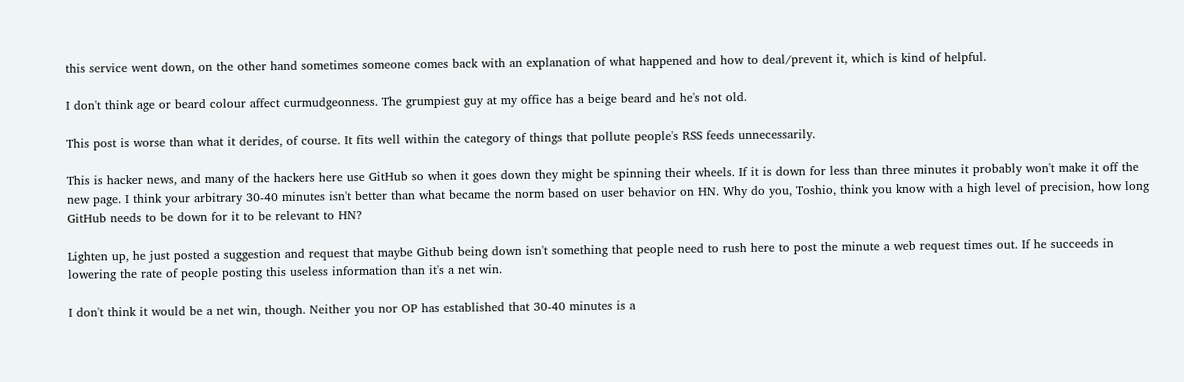this service went down, on the other hand sometimes someone comes back with an explanation of what happened and how to deal/prevent it, which is kind of helpful.

I don't think age or beard colour affect curmudgeonness. The grumpiest guy at my office has a beige beard and he's not old.

This post is worse than what it derides, of course. It fits well within the category of things that pollute people's RSS feeds unnecessarily.

This is hacker news, and many of the hackers here use GitHub so when it goes down they might be spinning their wheels. If it is down for less than three minutes it probably won't make it off the new page. I think your arbitrary 30-40 minutes isn't better than what became the norm based on user behavior on HN. Why do you, Toshio, think you know with a high level of precision, how long GitHub needs to be down for it to be relevant to HN?

Lighten up, he just posted a suggestion and request that maybe Github being down isn't something that people need to rush here to post the minute a web request times out. If he succeeds in lowering the rate of people posting this useless information than it's a net win.

I don't think it would be a net win, though. Neither you nor OP has established that 30-40 minutes is a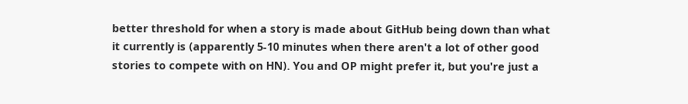better threshold for when a story is made about GitHub being down than what it currently is (apparently 5-10 minutes when there aren't a lot of other good stories to compete with on HN). You and OP might prefer it, but you're just a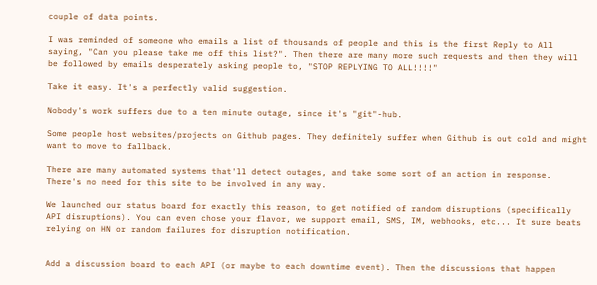couple of data points.

I was reminded of someone who emails a list of thousands of people and this is the first Reply to All saying, "Can you please take me off this list?". Then there are many more such requests and then they will be followed by emails desperately asking people to, "STOP REPLYING TO ALL!!!!"

Take it easy. It's a perfectly valid suggestion.

Nobody's work suffers due to a ten minute outage, since it's "git"-hub.

Some people host websites/projects on Github pages. They definitely suffer when Github is out cold and might want to move to fallback.

There are many automated systems that'll detect outages, and take some sort of an action in response. There's no need for this site to be involved in any way.

We launched our status board for exactly this reason, to get notified of random disruptions (specifically API disruptions). You can even chose your flavor, we support email, SMS, IM, webhooks, etc... It sure beats relying on HN or random failures for disruption notification.


Add a discussion board to each API (or maybe to each downtime event). Then the discussions that happen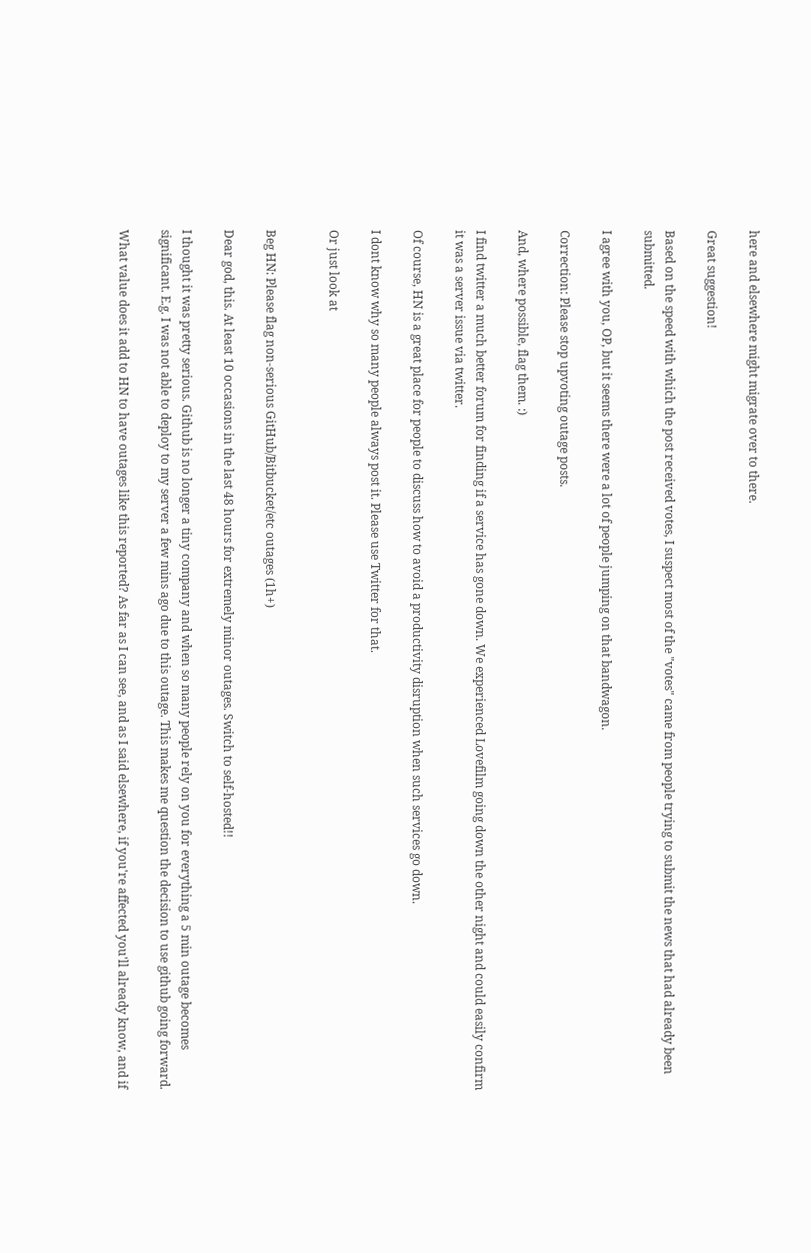here and elsewhere might migrate over to there.

Great suggestion!

Based on the speed with which the post received votes, I suspect most of the "votes" came from people trying to submit the news that had already been submitted.

I agree with you, OP, but it seems there were a lot of people jumping on that bandwagon.

Correction: Please stop upvoting outage posts.

And, where possible, flag them. :)

I find twitter a much better forum for finding if a service has gone down. We experienced Lovefilm going down the other night and could easily confirm it was a server issue via twitter.

Of course, HN is a great place for people to discuss how to avoid a productivity disruption when such services go down.

I dont know why so many people always post it. Please use Twitter for that.

Or just look at


Beg HN: Please flag non-serious GitHub/Bitbucket/etc outages (1h+)

Dear god, this. At least 10 occasions in the last 48 hours for extremely minor outages. Switch to self-hosted!!

I thought it was pretty serious. Github is no longer a tiny company and when so many people rely on you for everything a 5 min outage becomes significant. E.g. I was not able to deploy to my server a few mins ago due to this outage. This makes me question the decision to use github going forward.

What value does it add to HN to have outages like this reported? As far as I can see, and as I said elsewhere, if you're affected you'll already know, and if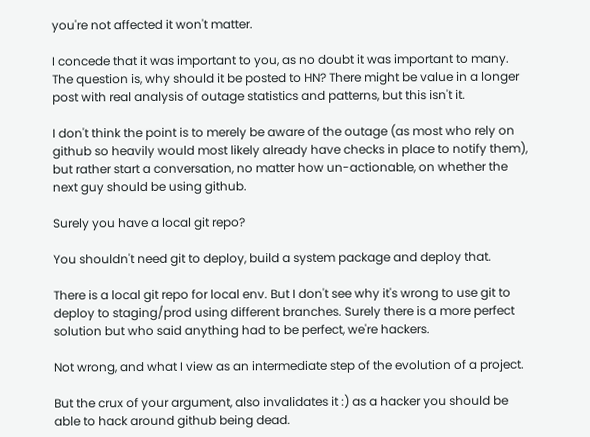you're not affected it won't matter.

I concede that it was important to you, as no doubt it was important to many. The question is, why should it be posted to HN? There might be value in a longer post with real analysis of outage statistics and patterns, but this isn't it.

I don't think the point is to merely be aware of the outage (as most who rely on github so heavily would most likely already have checks in place to notify them), but rather start a conversation, no matter how un-actionable, on whether the next guy should be using github.

Surely you have a local git repo?

You shouldn't need git to deploy, build a system package and deploy that.

There is a local git repo for local env. But I don't see why it's wrong to use git to deploy to staging/prod using different branches. Surely there is a more perfect solution but who said anything had to be perfect, we're hackers.

Not wrong, and what I view as an intermediate step of the evolution of a project.

But the crux of your argument, also invalidates it :) as a hacker you should be able to hack around github being dead.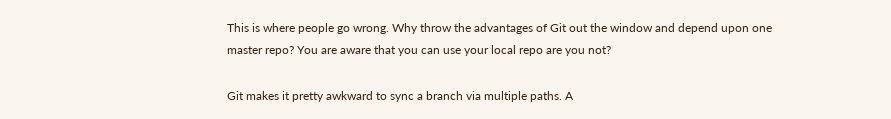This is where people go wrong. Why throw the advantages of Git out the window and depend upon one master repo? You are aware that you can use your local repo are you not?

Git makes it pretty awkward to sync a branch via multiple paths. A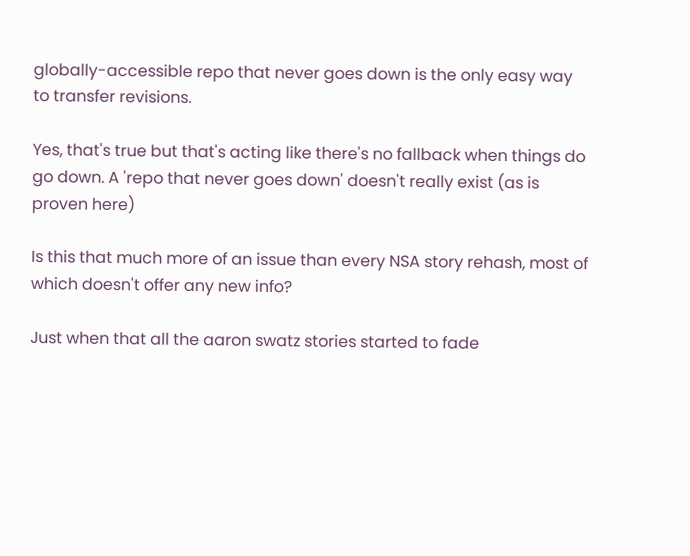globally-accessible repo that never goes down is the only easy way to transfer revisions.

Yes, that's true but that's acting like there's no fallback when things do go down. A 'repo that never goes down' doesn't really exist (as is proven here)

Is this that much more of an issue than every NSA story rehash, most of which doesn't offer any new info?

Just when that all the aaron swatz stories started to fade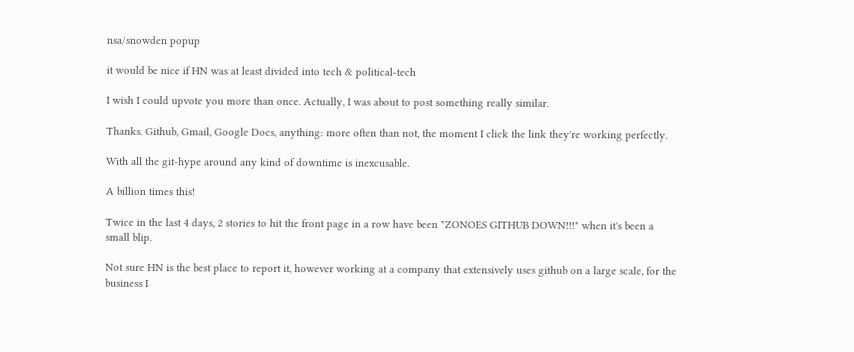nsa/snowden popup

it would be nice if HN was at least divided into tech & political-tech

I wish I could upvote you more than once. Actually, I was about to post something really similar.

Thanks. Github, Gmail, Google Docs, anything: more often than not, the moment I click the link they're working perfectly.

With all the git-hype around any kind of downtime is inexcusable.

A billion times this!

Twice in the last 4 days, 2 stories to hit the front page in a row have been "ZONOES GITHUB DOWN!!!" when it's been a small blip.

Not sure HN is the best place to report it, however working at a company that extensively uses github on a large scale, for the business I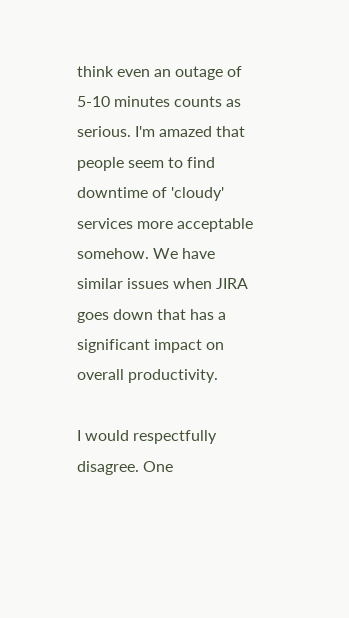think even an outage of 5-10 minutes counts as serious. I'm amazed that people seem to find downtime of 'cloudy' services more acceptable somehow. We have similar issues when JIRA goes down that has a significant impact on overall productivity.

I would respectfully disagree. One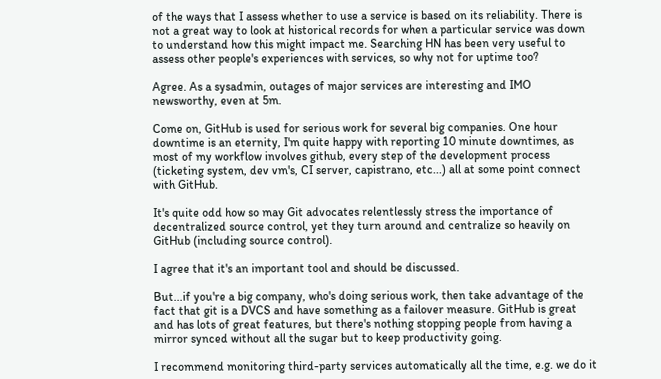of the ways that I assess whether to use a service is based on its reliability. There is not a great way to look at historical records for when a particular service was down to understand how this might impact me. Searching HN has been very useful to assess other people's experiences with services, so why not for uptime too?

Agree. As a sysadmin, outages of major services are interesting and IMO newsworthy, even at 5m.

Come on, GitHub is used for serious work for several big companies. One hour downtime is an eternity, I'm quite happy with reporting 10 minute downtimes, as most of my workflow involves github, every step of the development process (ticketing system, dev vm's, CI server, capistrano, etc...) all at some point connect with GitHub.

It's quite odd how so may Git advocates relentlessly stress the importance of decentralized source control, yet they turn around and centralize so heavily on GitHub (including source control).

I agree that it's an important tool and should be discussed.

But...if you're a big company, who's doing serious work, then take advantage of the fact that git is a DVCS and have something as a failover measure. GitHub is great and has lots of great features, but there's nothing stopping people from having a mirror synced without all the sugar but to keep productivity going.

I recommend monitoring third-party services automatically all the time, e.g. we do it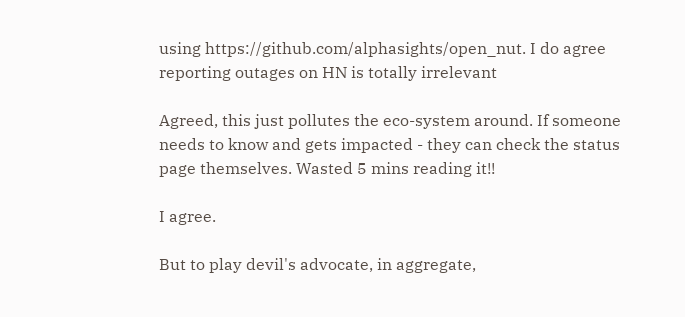using https://github.com/alphasights/open_nut. I do agree reporting outages on HN is totally irrelevant

Agreed, this just pollutes the eco-system around. If someone needs to know and gets impacted - they can check the status page themselves. Wasted 5 mins reading it!!

I agree.

But to play devil's advocate, in aggregate,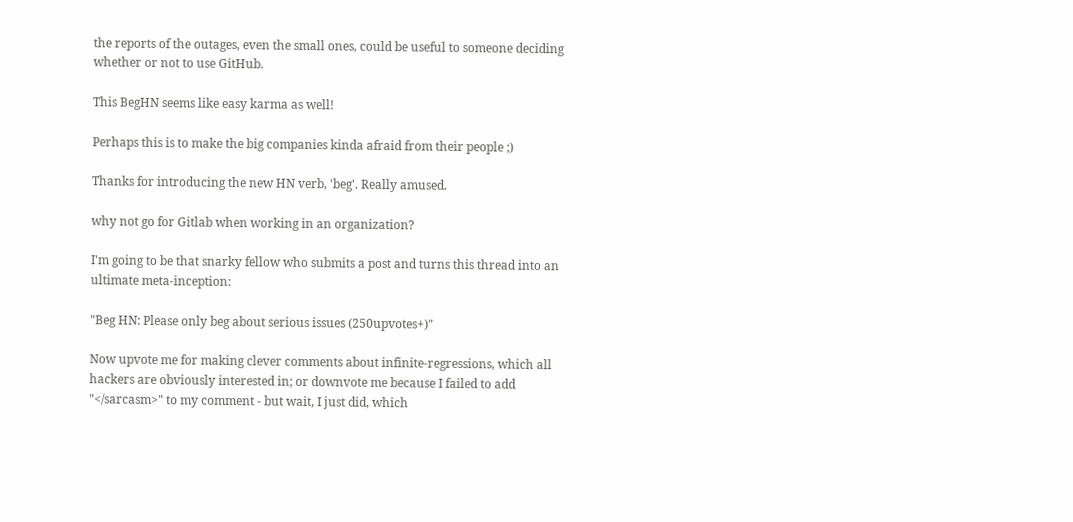the reports of the outages, even the small ones, could be useful to someone deciding whether or not to use GitHub.

This BegHN seems like easy karma as well!

Perhaps this is to make the big companies kinda afraid from their people ;)

Thanks for introducing the new HN verb, 'beg'. Really amused.

why not go for Gitlab when working in an organization?

I'm going to be that snarky fellow who submits a post and turns this thread into an ultimate meta-inception:

"Beg HN: Please only beg about serious issues (250upvotes+)"

Now upvote me for making clever comments about infinite-regressions, which all hackers are obviously interested in; or downvote me because I failed to add "</sarcasm>" to my comment - but wait, I just did, which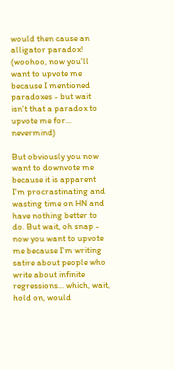would then cause an alligator paradox! (woohoo, now you'll want to upvote me because I mentioned paradoxes - but wait isn't that a paradox to upvote me for... nevermind)

But obviously you now want to downvote me because it is apparent I'm procrastinating and wasting time on HN and have nothing better to do. But wait, oh snap - now you want to upvote me because I'm writing satire about people who write about infinite regressions... which, wait, hold on, would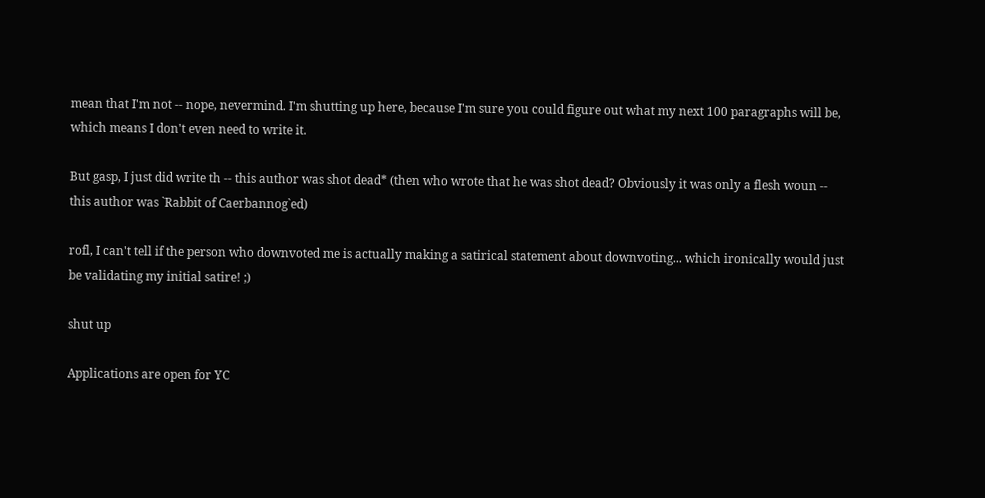mean that I'm not -- nope, nevermind. I'm shutting up here, because I'm sure you could figure out what my next 100 paragraphs will be, which means I don't even need to write it.

But gasp, I just did write th -- this author was shot dead* (then who wrote that he was shot dead? Obviously it was only a flesh woun -- this author was `Rabbit of Caerbannog`ed)

rofl, I can't tell if the person who downvoted me is actually making a satirical statement about downvoting... which ironically would just be validating my initial satire! ;)

shut up

Applications are open for YC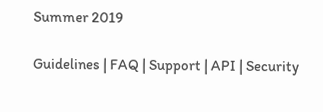Summer 2019

Guidelines | FAQ | Support | API | Security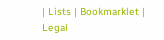| Lists | Bookmarklet | Legal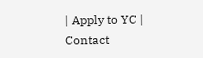| Apply to YC | Contact